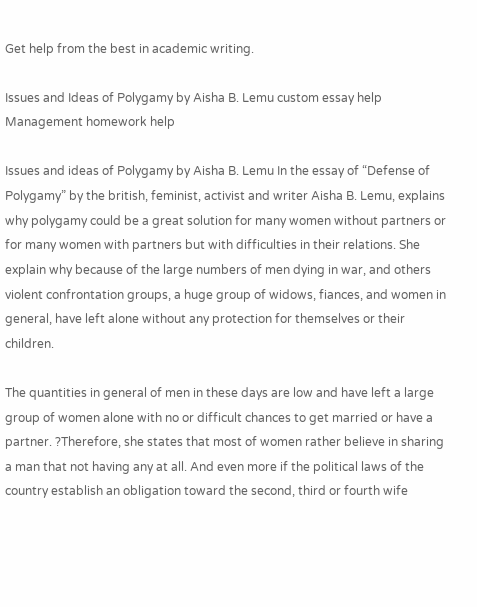Get help from the best in academic writing.

Issues and Ideas of Polygamy by Aisha B. Lemu custom essay help Management homework help

Issues and ideas of Polygamy by Aisha B. Lemu In the essay of “Defense of Polygamy” by the british, feminist, activist and writer Aisha B. Lemu, explains why polygamy could be a great solution for many women without partners or for many women with partners but with difficulties in their relations. She explain why because of the large numbers of men dying in war, and others violent confrontation groups, a huge group of widows, fiances, and women in general, have left alone without any protection for themselves or their children.

The quantities in general of men in these days are low and have left a large group of women alone with no or difficult chances to get married or have a partner. ?Therefore, she states that most of women rather believe in sharing a man that not having any at all. And even more if the political laws of the country establish an obligation toward the second, third or fourth wife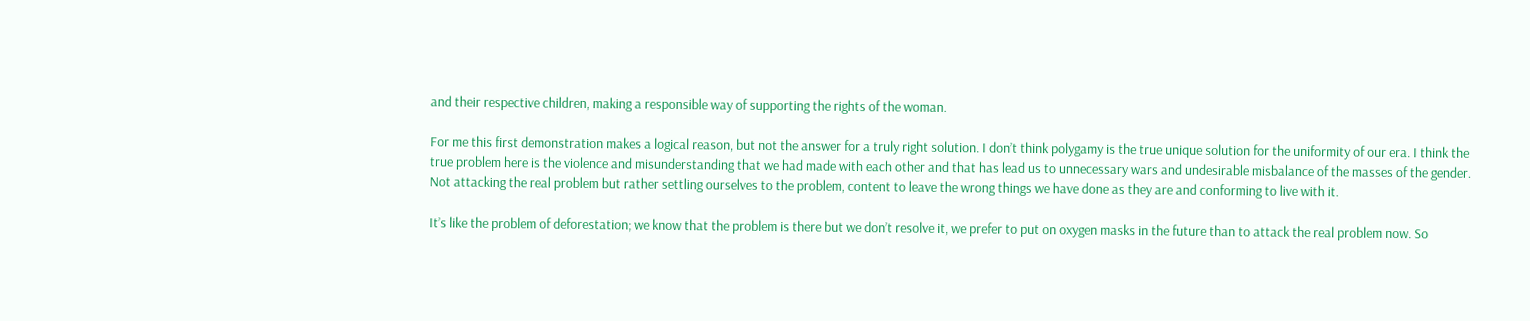and their respective children, making a responsible way of supporting the rights of the woman.

For me this first demonstration makes a logical reason, but not the answer for a truly right solution. I don’t think polygamy is the true unique solution for the uniformity of our era. I think the true problem here is the violence and misunderstanding that we had made with each other and that has lead us to unnecessary wars and undesirable misbalance of the masses of the gender. Not attacking the real problem but rather settling ourselves to the problem, content to leave the wrong things we have done as they are and conforming to live with it.

It’s like the problem of deforestation; we know that the problem is there but we don’t resolve it, we prefer to put on oxygen masks in the future than to attack the real problem now. So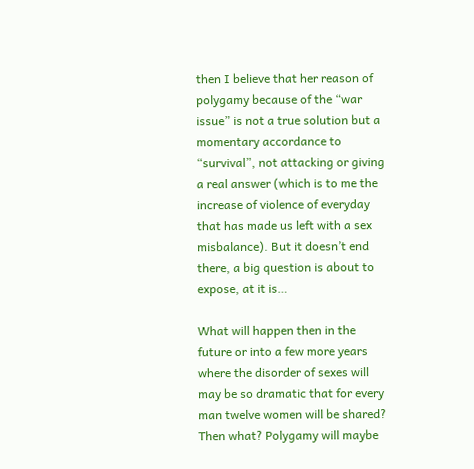then I believe that her reason of polygamy because of the “war issue” is not a true solution but a momentary accordance to “survival”, not attacking or giving a real answer (which is to me the increase of violence of everyday that has made us left with a sex misbalance). But it doesn’t end there, a big question is about to expose, at it is…

What will happen then in the future or into a few more years where the disorder of sexes will may be so dramatic that for every man twelve women will be shared? Then what? Polygamy will maybe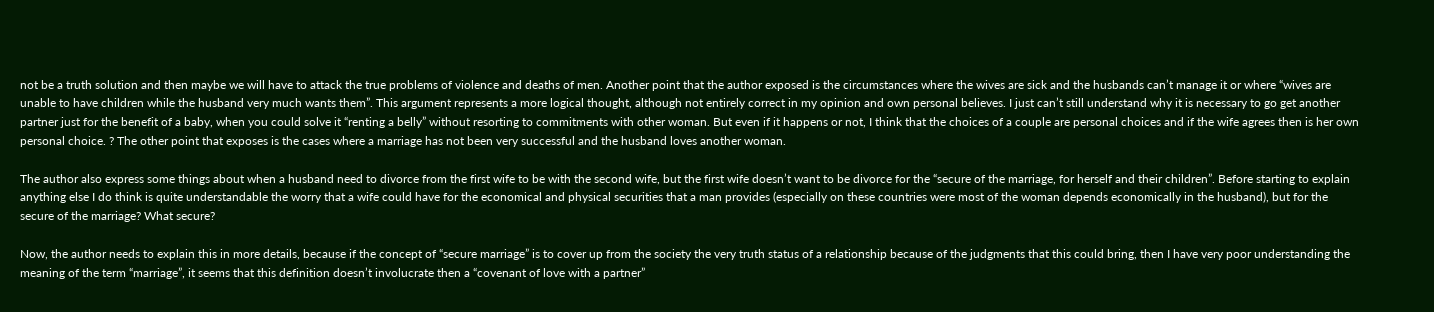not be a truth solution and then maybe we will have to attack the true problems of violence and deaths of men. Another point that the author exposed is the circumstances where the wives are sick and the husbands can’t manage it or where “wives are unable to have children while the husband very much wants them”. This argument represents a more logical thought, although not entirely correct in my opinion and own personal believes. I just can’t still understand why it is necessary to go get another partner just for the benefit of a baby, when you could solve it “renting a belly” without resorting to commitments with other woman. But even if it happens or not, I think that the choices of a couple are personal choices and if the wife agrees then is her own personal choice. ? The other point that exposes is the cases where a marriage has not been very successful and the husband loves another woman.

The author also express some things about when a husband need to divorce from the first wife to be with the second wife, but the first wife doesn’t want to be divorce for the “secure of the marriage, for herself and their children”. Before starting to explain anything else I do think is quite understandable the worry that a wife could have for the economical and physical securities that a man provides (especially on these countries were most of the woman depends economically in the husband), but for the secure of the marriage? What secure?

Now, the author needs to explain this in more details, because if the concept of “secure marriage” is to cover up from the society the very truth status of a relationship because of the judgments that this could bring, then I have very poor understanding the meaning of the term “marriage”, it seems that this definition doesn’t involucrate then a “covenant of love with a partner”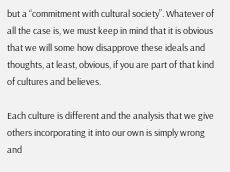but a “commitment with cultural society”. Whatever of all the case is, we must keep in mind that it is obvious that we will some how disapprove these ideals and thoughts, at least, obvious, if you are part of that kind of cultures and believes.

Each culture is different and the analysis that we give others incorporating it into our own is simply wrong and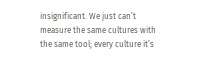insignificant. We just can’t measure the same cultures with the same tool; every culture it’s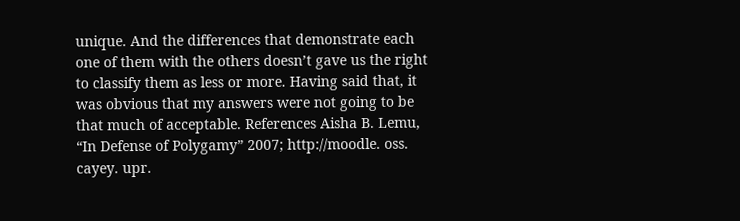unique. And the differences that demonstrate each one of them with the others doesn’t gave us the right to classify them as less or more. Having said that, it was obvious that my answers were not going to be that much of acceptable. References Aisha B. Lemu, “In Defense of Polygamy” 2007; http://moodle. oss. cayey. upr.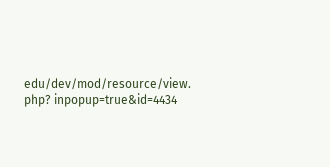edu/dev/mod/resource/view. php? inpopup=true&id=4434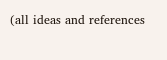(all ideas and references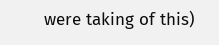were taking of this)